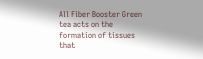All Fiber Booster Green tea acts on the formation of tissues that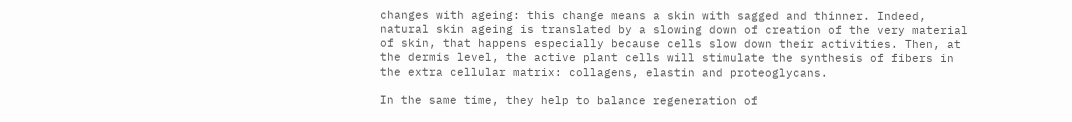changes with ageing: this change means a skin with sagged and thinner. Indeed, natural skin ageing is translated by a slowing down of creation of the very material of skin, that happens especially because cells slow down their activities. Then, at the dermis level, the active plant cells will stimulate the synthesis of fibers in the extra cellular matrix: collagens, elastin and proteoglycans.

In the same time, they help to balance regeneration of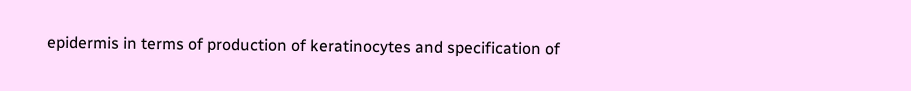epidermis in terms of production of keratinocytes and specification of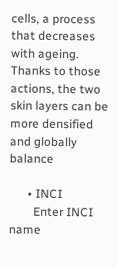cells, a process that decreases with ageing.
Thanks to those actions, the two skin layers can be more densified and globally balance

      • INCI
        Enter INCI name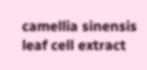camellia sinensis leaf cell extract